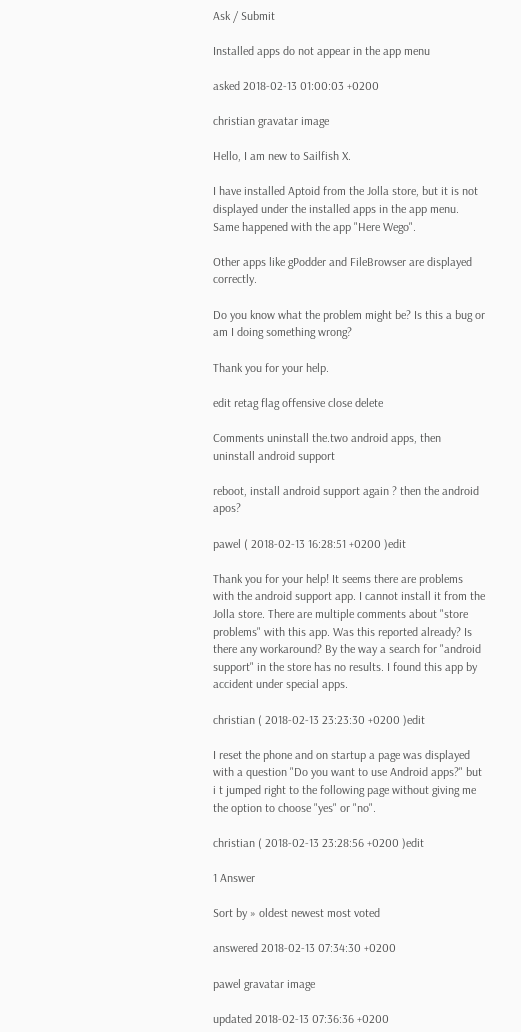Ask / Submit

Installed apps do not appear in the app menu

asked 2018-02-13 01:00:03 +0200

christian gravatar image

Hello, I am new to Sailfish X.

I have installed Aptoid from the Jolla store, but it is not displayed under the installed apps in the app menu. Same happened with the app "Here Wego".

Other apps like gPodder and FileBrowser are displayed correctly.

Do you know what the problem might be? Is this a bug or am I doing something wrong?

Thank you for your help.

edit retag flag offensive close delete

Comments uninstall the.two android apps, then uninstall android support

reboot, install android support again ? then the android apos?

pawel ( 2018-02-13 16:28:51 +0200 )edit

Thank you for your help! It seems there are problems with the android support app. I cannot install it from the Jolla store. There are multiple comments about "store problems" with this app. Was this reported already? Is there any workaround? By the way a search for "android support" in the store has no results. I found this app by accident under special apps.

christian ( 2018-02-13 23:23:30 +0200 )edit

I reset the phone and on startup a page was displayed with a question "Do you want to use Android apps?" but i t jumped right to the following page without giving me the option to choose "yes" or "no".

christian ( 2018-02-13 23:28:56 +0200 )edit

1 Answer

Sort by » oldest newest most voted

answered 2018-02-13 07:34:30 +0200

pawel gravatar image

updated 2018-02-13 07:36:36 +0200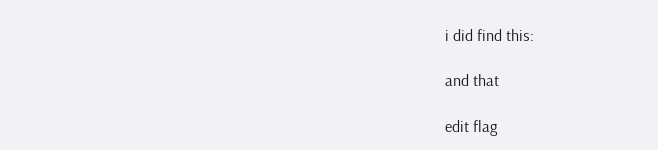i did find this:

and that

edit flag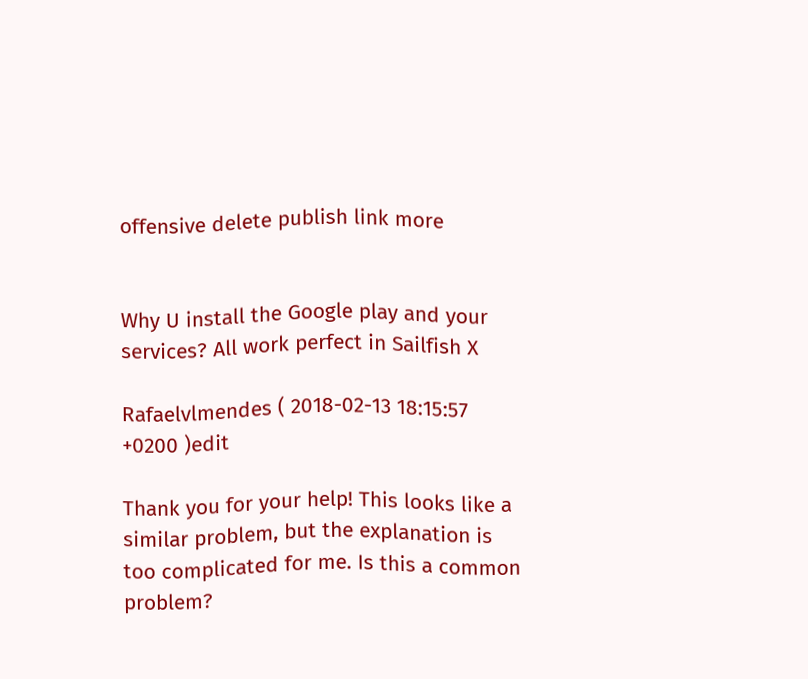offensive delete publish link more


Why U install the Google play and your services? All work perfect in Sailfish X

Rafaelvlmendes ( 2018-02-13 18:15:57 +0200 )edit

Thank you for your help! This looks like a similar problem, but the explanation is too complicated for me. Is this a common problem?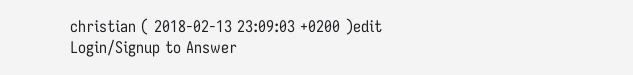christian ( 2018-02-13 23:09:03 +0200 )edit
Login/Signup to Answer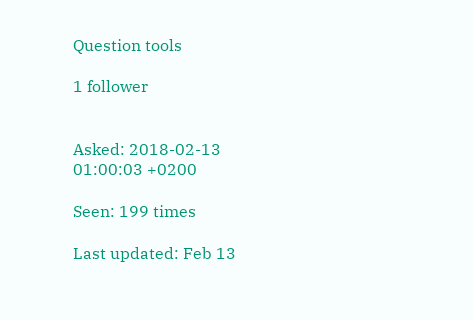Question tools

1 follower


Asked: 2018-02-13 01:00:03 +0200

Seen: 199 times

Last updated: Feb 13